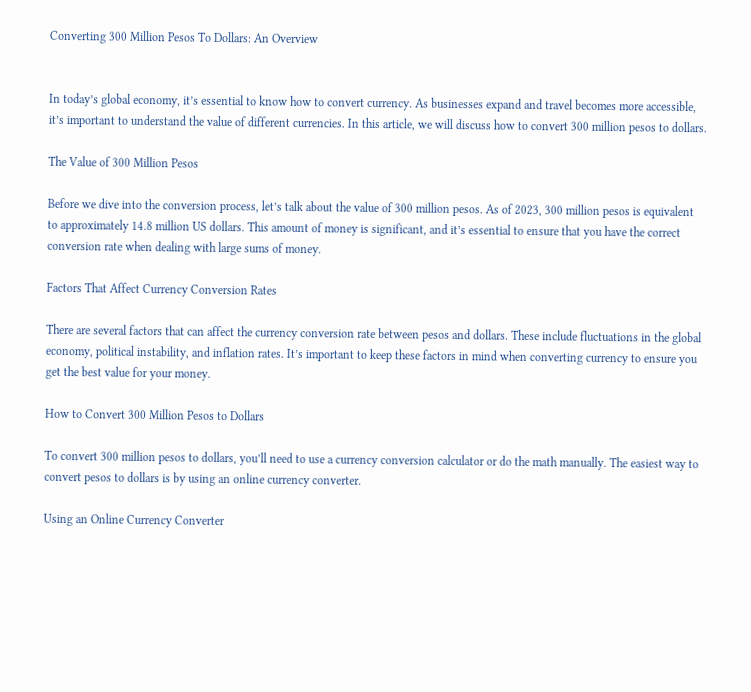Converting 300 Million Pesos To Dollars: An Overview


In today’s global economy, it’s essential to know how to convert currency. As businesses expand and travel becomes more accessible, it’s important to understand the value of different currencies. In this article, we will discuss how to convert 300 million pesos to dollars.

The Value of 300 Million Pesos

Before we dive into the conversion process, let’s talk about the value of 300 million pesos. As of 2023, 300 million pesos is equivalent to approximately 14.8 million US dollars. This amount of money is significant, and it’s essential to ensure that you have the correct conversion rate when dealing with large sums of money.

Factors That Affect Currency Conversion Rates

There are several factors that can affect the currency conversion rate between pesos and dollars. These include fluctuations in the global economy, political instability, and inflation rates. It’s important to keep these factors in mind when converting currency to ensure you get the best value for your money.

How to Convert 300 Million Pesos to Dollars

To convert 300 million pesos to dollars, you’ll need to use a currency conversion calculator or do the math manually. The easiest way to convert pesos to dollars is by using an online currency converter.

Using an Online Currency Converter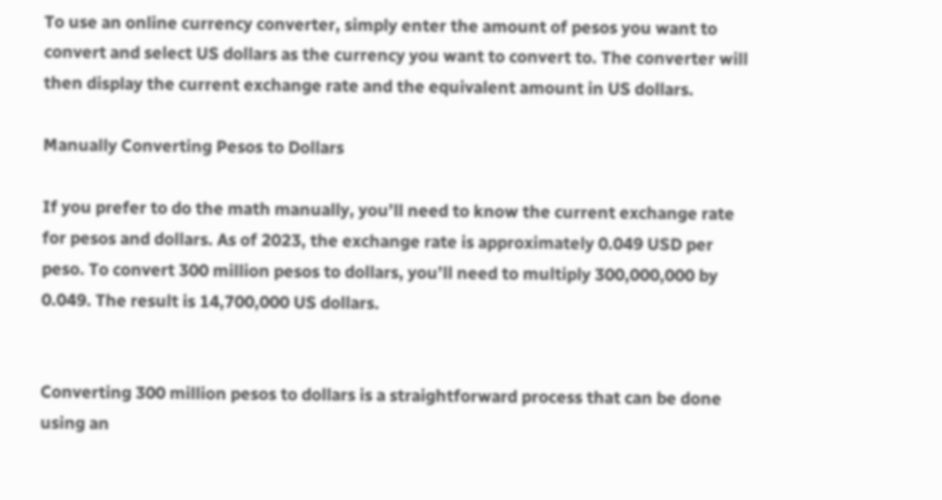To use an online currency converter, simply enter the amount of pesos you want to convert and select US dollars as the currency you want to convert to. The converter will then display the current exchange rate and the equivalent amount in US dollars.

Manually Converting Pesos to Dollars

If you prefer to do the math manually, you’ll need to know the current exchange rate for pesos and dollars. As of 2023, the exchange rate is approximately 0.049 USD per peso. To convert 300 million pesos to dollars, you’ll need to multiply 300,000,000 by 0.049. The result is 14,700,000 US dollars.


Converting 300 million pesos to dollars is a straightforward process that can be done using an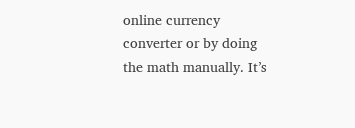online currency converter or by doing the math manually. It’s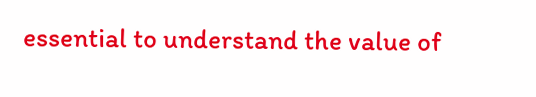essential to understand the value of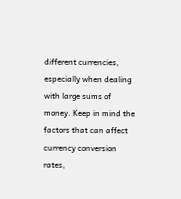different currencies, especially when dealing with large sums of money. Keep in mind the factors that can affect currency conversion rates,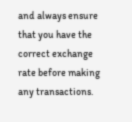and always ensure that you have the correct exchange rate before making any transactions.